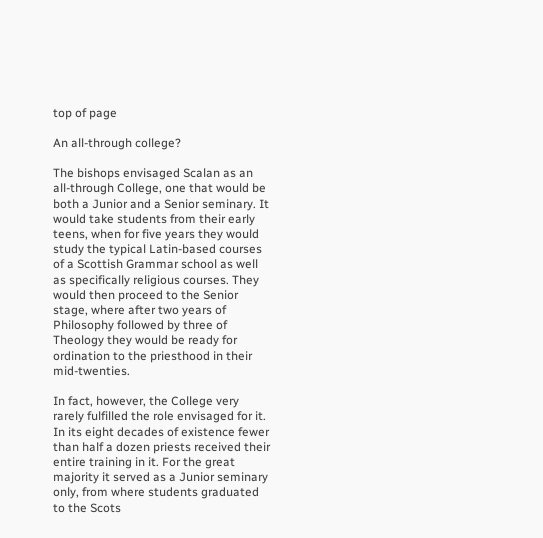top of page

An all-through college?

The bishops envisaged Scalan as an all-through College, one that would be both a Junior and a Senior seminary. It would take students from their early teens, when for five years they would study the typical Latin-based courses of a Scottish Grammar school as well as specifically religious courses. They would then proceed to the Senior stage, where after two years of Philosophy followed by three of Theology they would be ready for ordination to the priesthood in their mid-twenties.

In fact, however, the College very rarely fulfilled the role envisaged for it. In its eight decades of existence fewer than half a dozen priests received their entire training in it. For the great majority it served as a Junior seminary only, from where students graduated to the Scots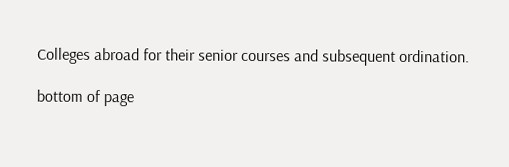Colleges abroad for their senior courses and subsequent ordination.

bottom of page